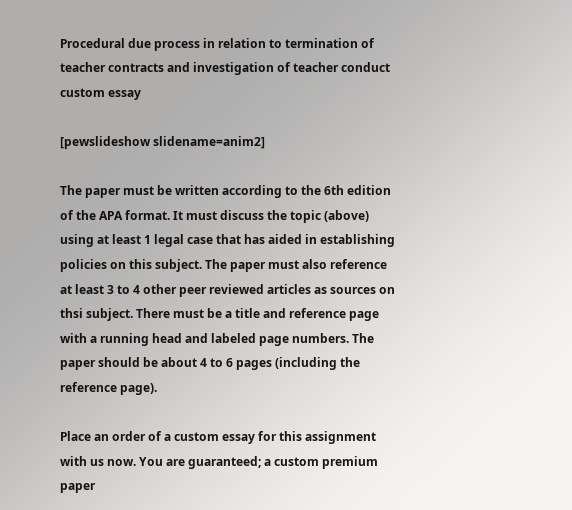Procedural due process in relation to termination of teacher contracts and investigation of teacher conduct custom essay

[pewslideshow slidename=anim2]

The paper must be written according to the 6th edition of the APA format. It must discuss the topic (above) using at least 1 legal case that has aided in establishing policies on this subject. The paper must also reference at least 3 to 4 other peer reviewed articles as sources on thsi subject. There must be a title and reference page with a running head and labeled page numbers. The paper should be about 4 to 6 pages (including the reference page).

Place an order of a custom essay for this assignment with us now. You are guaranteed; a custom premium paper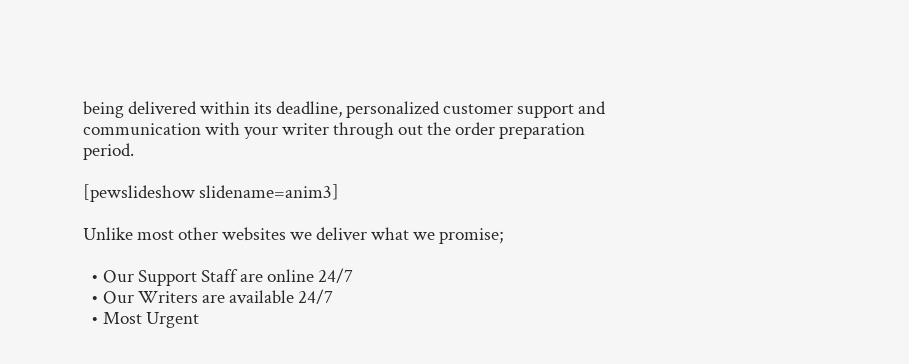being delivered within its deadline, personalized customer support and communication with your writer through out the order preparation period.

[pewslideshow slidename=anim3]

Unlike most other websites we deliver what we promise;

  • Our Support Staff are online 24/7
  • Our Writers are available 24/7
  • Most Urgent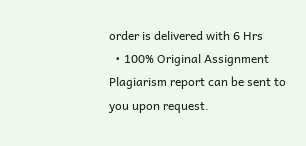order is delivered with 6 Hrs
  • 100% Original Assignment Plagiarism report can be sent to you upon request.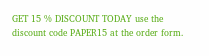GET 15 % DISCOUNT TODAY use the discount code PAPER15 at the order form.